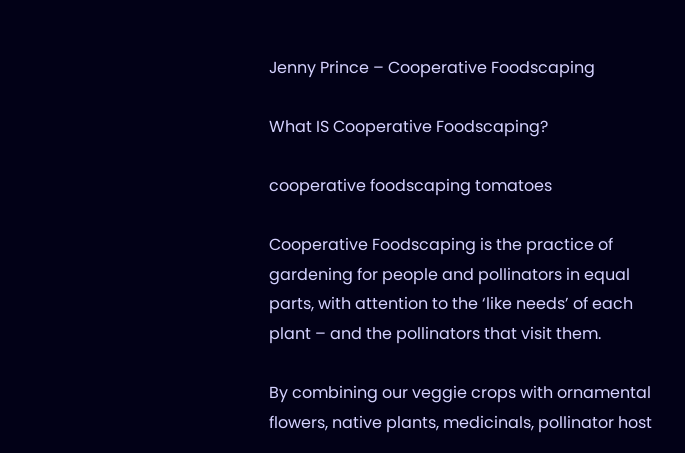Jenny Prince – Cooperative Foodscaping

What IS Cooperative Foodscaping?

cooperative foodscaping tomatoes

Cooperative Foodscaping is the practice of gardening for people and pollinators in equal parts, with attention to the ‘like needs’ of each plant – and the pollinators that visit them.

By combining our veggie crops with ornamental flowers, native plants, medicinals, pollinator host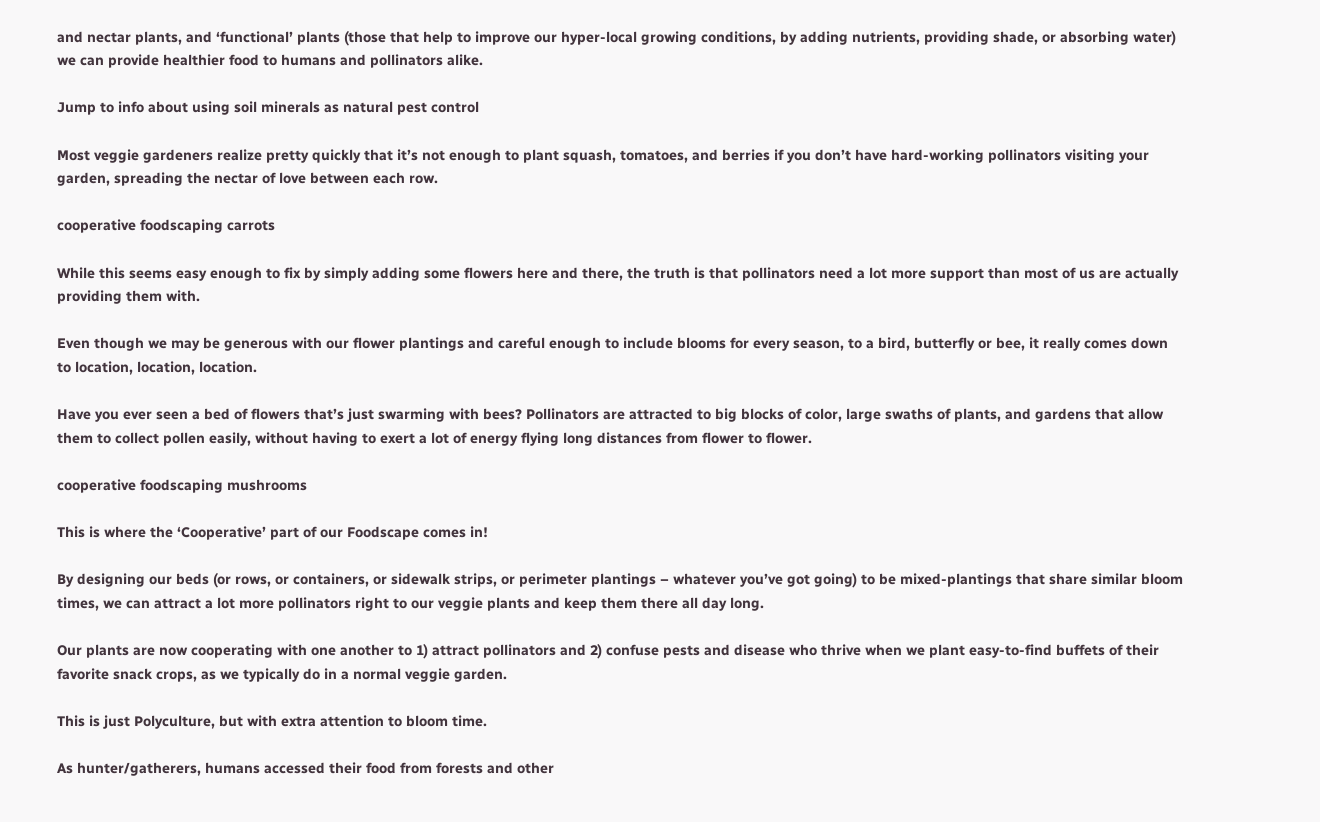and nectar plants, and ‘functional’ plants (those that help to improve our hyper-local growing conditions, by adding nutrients, providing shade, or absorbing water) we can provide healthier food to humans and pollinators alike.

Jump to info about using soil minerals as natural pest control

Most veggie gardeners realize pretty quickly that it’s not enough to plant squash, tomatoes, and berries if you don’t have hard-working pollinators visiting your garden, spreading the nectar of love between each row.

cooperative foodscaping carrots

While this seems easy enough to fix by simply adding some flowers here and there, the truth is that pollinators need a lot more support than most of us are actually providing them with.

Even though we may be generous with our flower plantings and careful enough to include blooms for every season, to a bird, butterfly or bee, it really comes down to location, location, location.

Have you ever seen a bed of flowers that’s just swarming with bees? Pollinators are attracted to big blocks of color, large swaths of plants, and gardens that allow them to collect pollen easily, without having to exert a lot of energy flying long distances from flower to flower.

cooperative foodscaping mushrooms

This is where the ‘Cooperative’ part of our Foodscape comes in!

By designing our beds (or rows, or containers, or sidewalk strips, or perimeter plantings – whatever you’ve got going) to be mixed-plantings that share similar bloom times, we can attract a lot more pollinators right to our veggie plants and keep them there all day long.

Our plants are now cooperating with one another to 1) attract pollinators and 2) confuse pests and disease who thrive when we plant easy-to-find buffets of their favorite snack crops, as we typically do in a normal veggie garden.

This is just Polyculture, but with extra attention to bloom time.

As hunter/gatherers, humans accessed their food from forests and other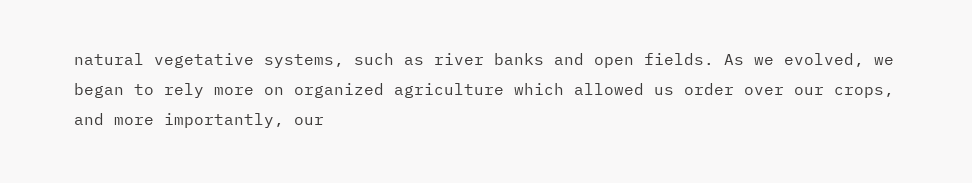natural vegetative systems, such as river banks and open fields. As we evolved, we began to rely more on organized agriculture which allowed us order over our crops, and more importantly, our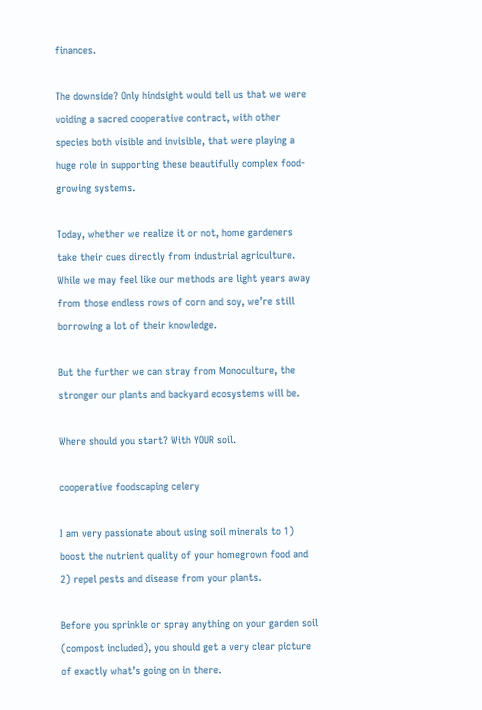finances.

The downside? Only hindsight would tell us that we were voiding a sacred cooperative contract, with other species both visible and invisible, that were playing a huge role in supporting these beautifully complex food-growing systems.

Today, whether we realize it or not, home gardeners take their cues directly from industrial agriculture. While we may feel like our methods are light years away from those endless rows of corn and soy, we’re still borrowing a lot of their knowledge.

But the further we can stray from Monoculture, the stronger our plants and backyard ecosystems will be.

Where should you start? With YOUR soil.

cooperative foodscaping celery

I am very passionate about using soil minerals to 1) boost the nutrient quality of your homegrown food and 2) repel pests and disease from your plants.

Before you sprinkle or spray anything on your garden soil (compost included), you should get a very clear picture of exactly what’s going on in there.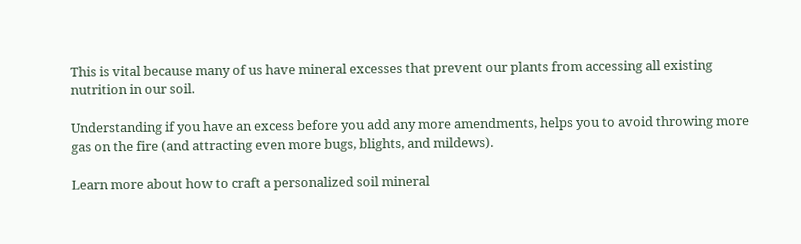This is vital because many of us have mineral excesses that prevent our plants from accessing all existing nutrition in our soil.

Understanding if you have an excess before you add any more amendments, helps you to avoid throwing more gas on the fire (and attracting even more bugs, blights, and mildews).

Learn more about how to craft a personalized soil mineral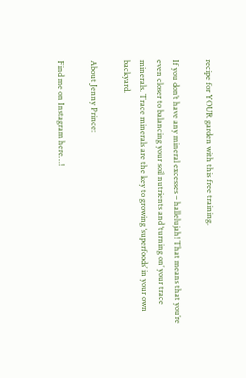recipe for YOUR garden with this free training.

If you don’t have any mineral excesses – hallelujah! That means that you’re even closer to balancing your soil nutrients and ‘turning on’ your trace minerals. Trace minerals are the key to growing ‘superfoods’ in your own backyard.

About Jenny Prince:

Find me on Instagram here…!